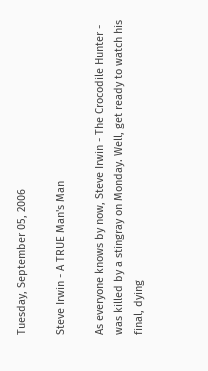Tuesday, September 05, 2006

Steve Irwin - A TRUE Man's Man

As everyone knows by now, Steve Irwin - The Crocodile Hunter - was killed by a stingray on Monday. Well, get ready to watch his final, dying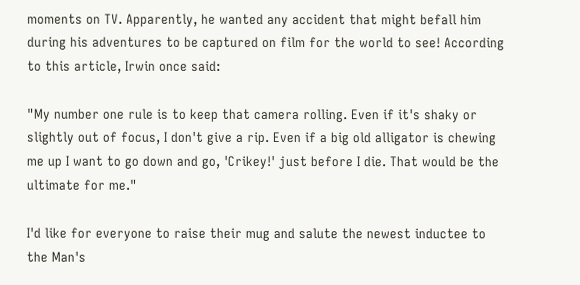moments on TV. Apparently, he wanted any accident that might befall him during his adventures to be captured on film for the world to see! According to this article, Irwin once said:

"My number one rule is to keep that camera rolling. Even if it's shaky or slightly out of focus, I don't give a rip. Even if a big old alligator is chewing me up I want to go down and go, 'Crikey!' just before I die. That would be the ultimate for me."

I'd like for everyone to raise their mug and salute the newest inductee to the Man's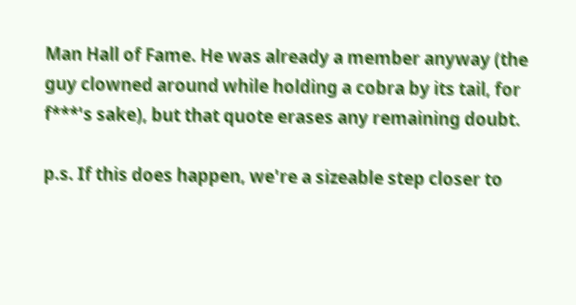Man Hall of Fame. He was already a member anyway (the guy clowned around while holding a cobra by its tail, for f***'s sake), but that quote erases any remaining doubt.

p.s. If this does happen, we're a sizeable step closer to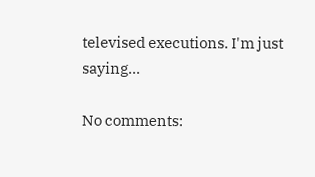televised executions. I'm just saying...

No comments: